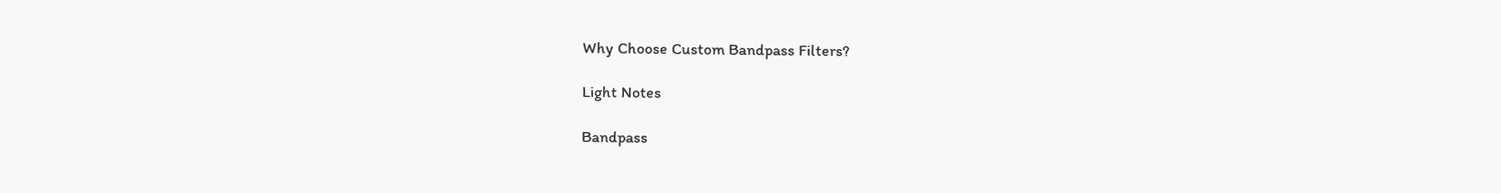Why Choose Custom Bandpass Filters?

Light Notes

Bandpass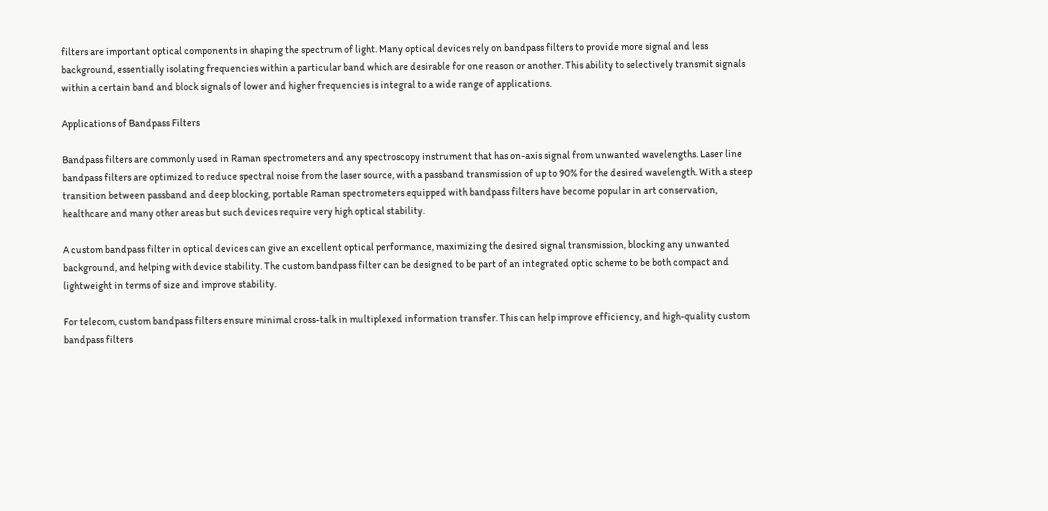filters are important optical components in shaping the spectrum of light. Many optical devices rely on bandpass filters to provide more signal and less background, essentially isolating frequencies within a particular band which are desirable for one reason or another. This ability to selectively transmit signals within a certain band and block signals of lower and higher frequencies is integral to a wide range of applications.

Applications of Bandpass Filters

Bandpass filters are commonly used in Raman spectrometers and any spectroscopy instrument that has on-axis signal from unwanted wavelengths. Laser line bandpass filters are optimized to reduce spectral noise from the laser source, with a passband transmission of up to 90% for the desired wavelength. With a steep transition between passband and deep blocking, portable Raman spectrometers equipped with bandpass filters have become popular in art conservation, healthcare and many other areas but such devices require very high optical stability.

A custom bandpass filter in optical devices can give an excellent optical performance, maximizing the desired signal transmission, blocking any unwanted background, and helping with device stability. The custom bandpass filter can be designed to be part of an integrated optic scheme to be both compact and lightweight in terms of size and improve stability.

For telecom, custom bandpass filters ensure minimal cross-talk in multiplexed information transfer. This can help improve efficiency, and high-quality custom bandpass filters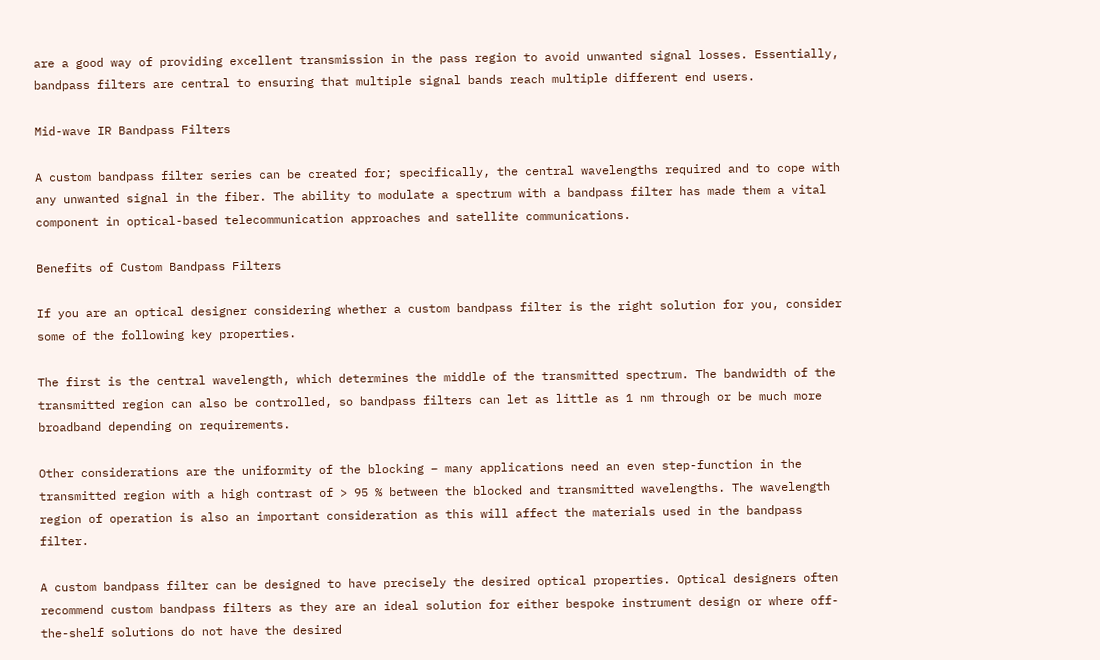are a good way of providing excellent transmission in the pass region to avoid unwanted signal losses. Essentially, bandpass filters are central to ensuring that multiple signal bands reach multiple different end users.

Mid-wave IR Bandpass Filters

A custom bandpass filter series can be created for; specifically, the central wavelengths required and to cope with any unwanted signal in the fiber. The ability to modulate a spectrum with a bandpass filter has made them a vital component in optical-based telecommunication approaches and satellite communications.

Benefits of Custom Bandpass Filters

If you are an optical designer considering whether a custom bandpass filter is the right solution for you, consider some of the following key properties.

The first is the central wavelength, which determines the middle of the transmitted spectrum. The bandwidth of the transmitted region can also be controlled, so bandpass filters can let as little as 1 nm through or be much more broadband depending on requirements.

Other considerations are the uniformity of the blocking – many applications need an even step-function in the transmitted region with a high contrast of > 95 % between the blocked and transmitted wavelengths. The wavelength region of operation is also an important consideration as this will affect the materials used in the bandpass filter.

A custom bandpass filter can be designed to have precisely the desired optical properties. Optical designers often recommend custom bandpass filters as they are an ideal solution for either bespoke instrument design or where off-the-shelf solutions do not have the desired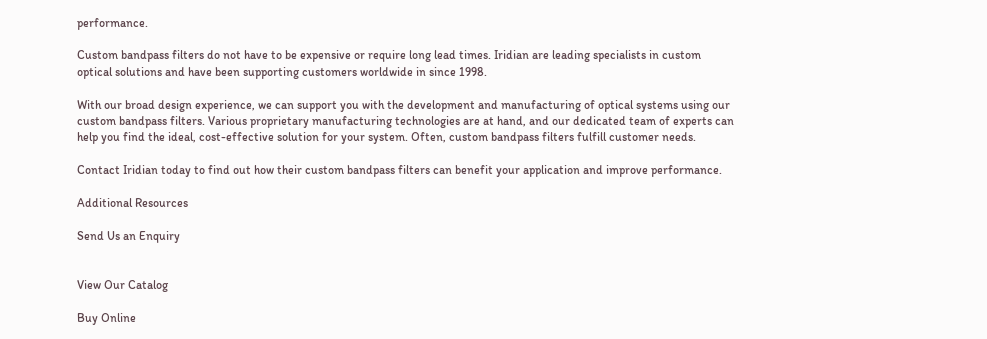performance.

Custom bandpass filters do not have to be expensive or require long lead times. Iridian are leading specialists in custom optical solutions and have been supporting customers worldwide in since 1998.

With our broad design experience, we can support you with the development and manufacturing of optical systems using our custom bandpass filters. Various proprietary manufacturing technologies are at hand, and our dedicated team of experts can help you find the ideal, cost-effective solution for your system. Often, custom bandpass filters fulfill customer needs.

Contact Iridian today to find out how their custom bandpass filters can benefit your application and improve performance.

Additional Resources

Send Us an Enquiry


View Our Catalog

Buy Online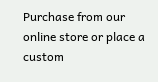Purchase from our online store or place a custom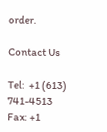order.

Contact Us

Tel:  +1 (613) 741-4513
Fax: +1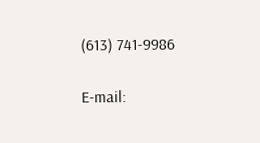(613) 741-9986

E-mail: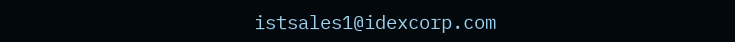istsales1@idexcorp.com